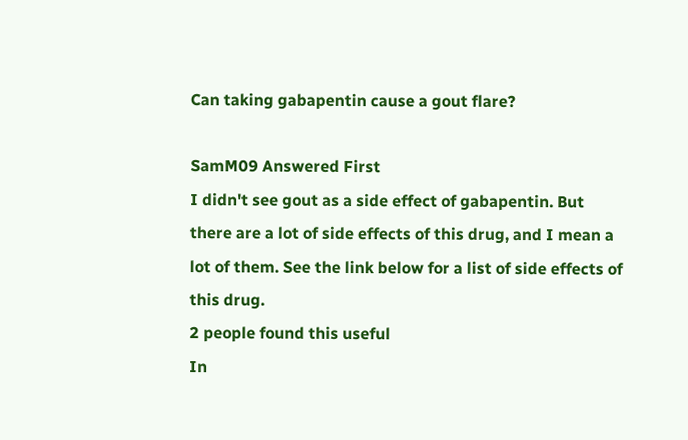Can taking gabapentin cause a gout flare?

SamM09 Answered First
I didn't see gout as a side effect of gabapentin. But there are a lot of side effects of this drug, and I mean a lot of them. See the link below for a list of side effects of this drug.
2 people found this useful
In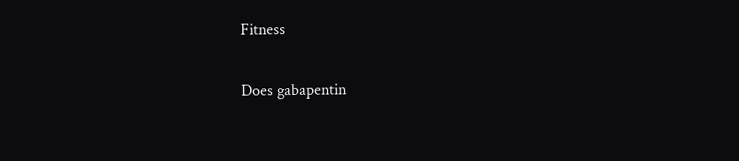Fitness

Does gabapentin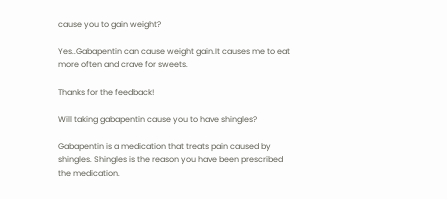cause you to gain weight?

Yes..Gabapentin can cause weight gain.It causes me to eat more often and crave for sweets.

Thanks for the feedback!

Will taking gabapentin cause you to have shingles?

Gabapentin is a medication that treats pain caused by shingles. Shingles is the reason you have been prescribed the medication.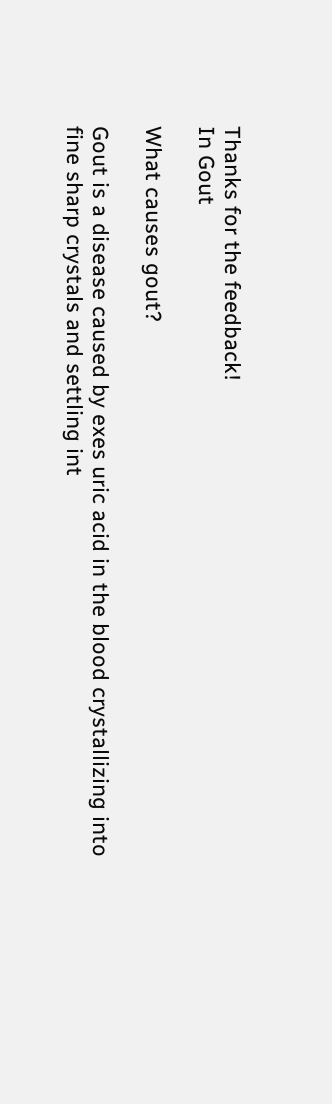Thanks for the feedback!
In Gout

What causes gout?

Gout is a disease caused by exes uric acid in the blood crystallizing into fine sharp crystals and settling int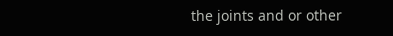the joints and or other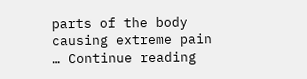parts of the body causing extreme pain … Continue reading